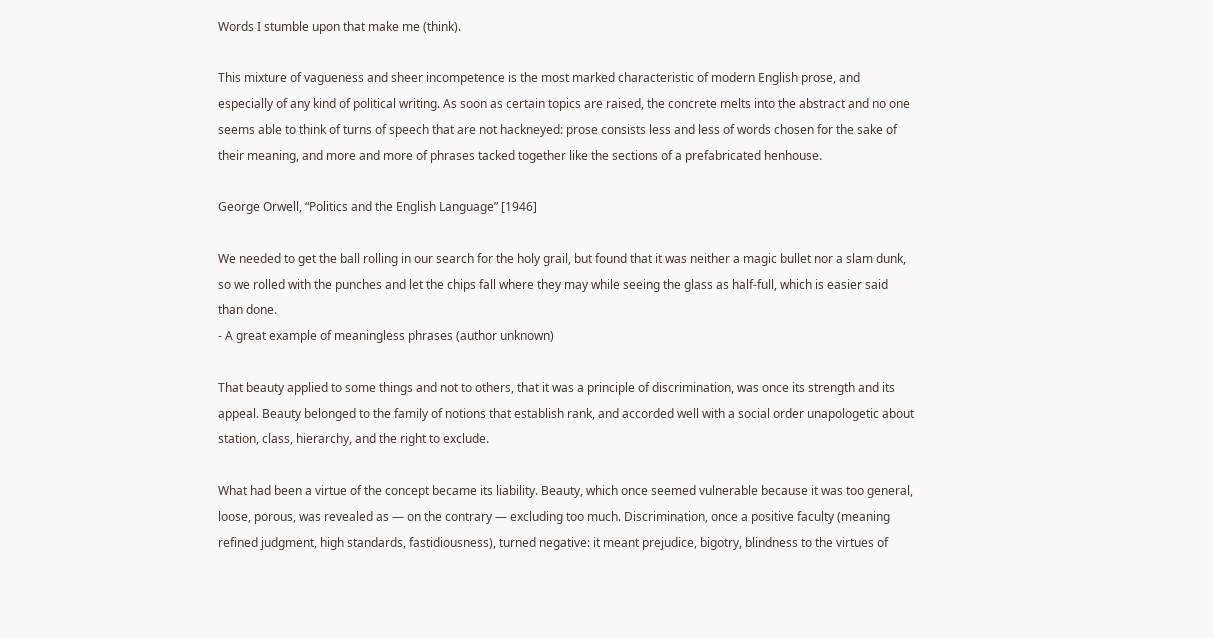Words I stumble upon that make me (think).

This mixture of vagueness and sheer incompetence is the most marked characteristic of modern English prose, and especially of any kind of political writing. As soon as certain topics are raised, the concrete melts into the abstract and no one seems able to think of turns of speech that are not hackneyed: prose consists less and less of words chosen for the sake of their meaning, and more and more of phrases tacked together like the sections of a prefabricated henhouse.

George Orwell, “Politics and the English Language” [1946]

We needed to get the ball rolling in our search for the holy grail, but found that it was neither a magic bullet nor a slam dunk, so we rolled with the punches and let the chips fall where they may while seeing the glass as half-full, which is easier said than done.
- A great example of meaningless phrases (author unknown)

That beauty applied to some things and not to others, that it was a principle of discrimination, was once its strength and its appeal. Beauty belonged to the family of notions that establish rank, and accorded well with a social order unapologetic about station, class, hierarchy, and the right to exclude.

What had been a virtue of the concept became its liability. Beauty, which once seemed vulnerable because it was too general, loose, porous, was revealed as — on the contrary — excluding too much. Discrimination, once a positive faculty (meaning refined judgment, high standards, fastidiousness), turned negative: it meant prejudice, bigotry, blindness to the virtues of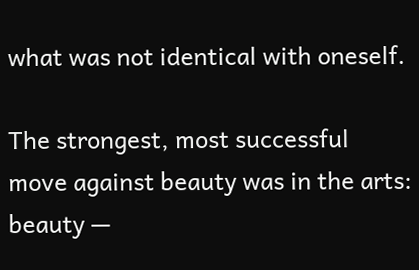what was not identical with oneself.

The strongest, most successful move against beauty was in the arts: beauty —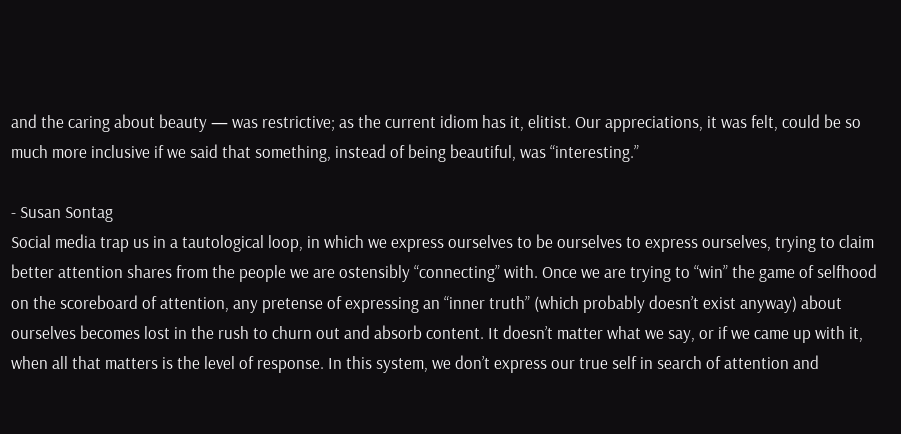and the caring about beauty — was restrictive; as the current idiom has it, elitist. Our appreciations, it was felt, could be so much more inclusive if we said that something, instead of being beautiful, was “interesting.”

- Susan Sontag
Social media trap us in a tautological loop, in which we express ourselves to be ourselves to express ourselves, trying to claim better attention shares from the people we are ostensibly “connecting” with. Once we are trying to “win” the game of selfhood on the scoreboard of attention, any pretense of expressing an “inner truth” (which probably doesn’t exist anyway) about ourselves becomes lost in the rush to churn out and absorb content. It doesn’t matter what we say, or if we came up with it, when all that matters is the level of response. In this system, we don’t express our true self in search of attention and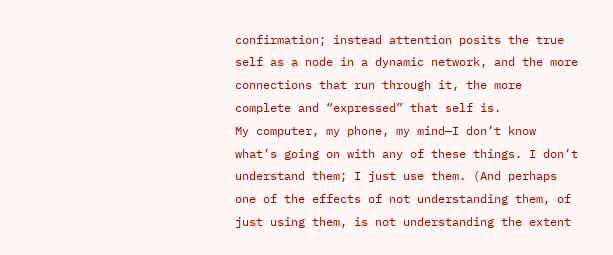confirmation; instead attention posits the true self as a node in a dynamic network, and the more connections that run through it, the more complete and “expressed” that self is.
My computer, my phone, my mind—I don’t know what’s going on with any of these things. I don’t understand them; I just use them. (And perhaps one of the effects of not understanding them, of just using them, is not understanding the extent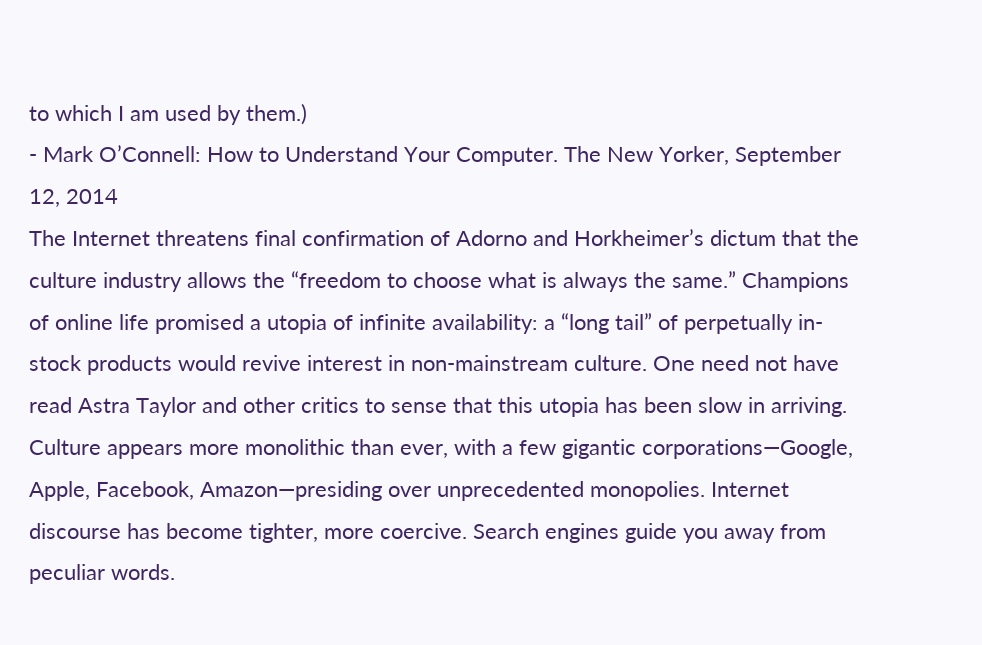to which I am used by them.)
- Mark O’Connell: How to Understand Your Computer. The New Yorker, September 12, 2014
The Internet threatens final confirmation of Adorno and Horkheimer’s dictum that the culture industry allows the “freedom to choose what is always the same.” Champions of online life promised a utopia of infinite availability: a “long tail” of perpetually in-stock products would revive interest in non-mainstream culture. One need not have read Astra Taylor and other critics to sense that this utopia has been slow in arriving. Culture appears more monolithic than ever, with a few gigantic corporations—Google, Apple, Facebook, Amazon—presiding over unprecedented monopolies. Internet discourse has become tighter, more coercive. Search engines guide you away from peculiar words.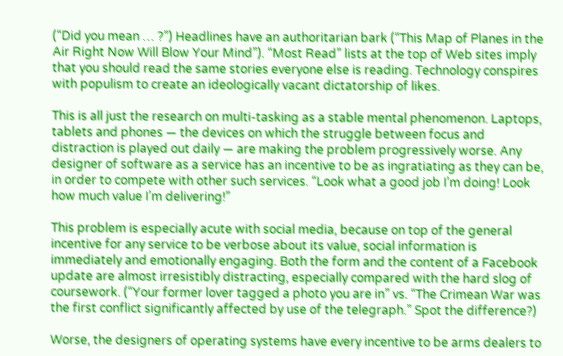(“Did you mean … ?”) Headlines have an authoritarian bark (“This Map of Planes in the Air Right Now Will Blow Your Mind”). “Most Read” lists at the top of Web sites imply that you should read the same stories everyone else is reading. Technology conspires with populism to create an ideologically vacant dictatorship of likes.

This is all just the research on multi-tasking as a stable mental phenomenon. Laptops, tablets and phones — the devices on which the struggle between focus and distraction is played out daily — are making the problem progressively worse. Any designer of software as a service has an incentive to be as ingratiating as they can be, in order to compete with other such services. “Look what a good job I’m doing! Look how much value I’m delivering!”

This problem is especially acute with social media, because on top of the general incentive for any service to be verbose about its value, social information is immediately and emotionally engaging. Both the form and the content of a Facebook update are almost irresistibly distracting, especially compared with the hard slog of coursework. (“Your former lover tagged a photo you are in” vs. “The Crimean War was the first conflict significantly affected by use of the telegraph.” Spot the difference?)

Worse, the designers of operating systems have every incentive to be arms dealers to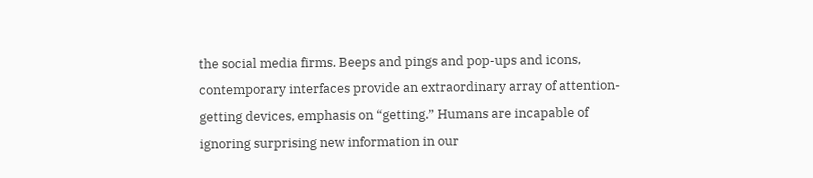the social media firms. Beeps and pings and pop-ups and icons, contemporary interfaces provide an extraordinary array of attention-getting devices, emphasis on “getting.” Humans are incapable of ignoring surprising new information in our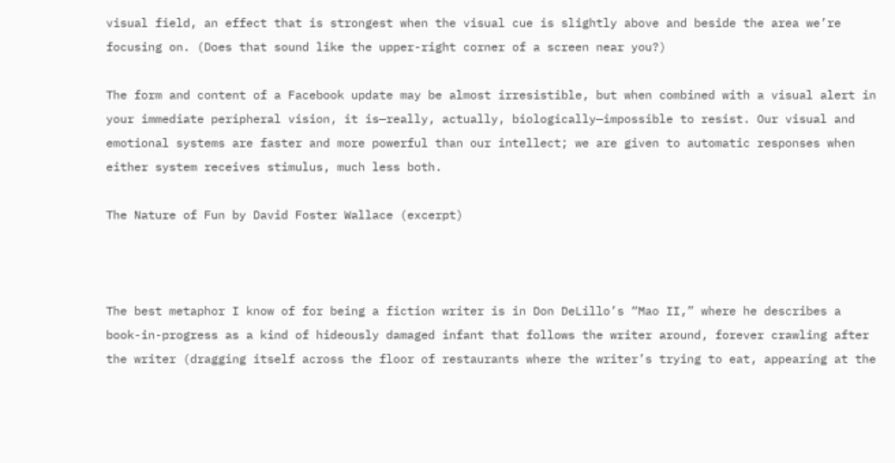visual field, an effect that is strongest when the visual cue is slightly above and beside the area we’re focusing on. (Does that sound like the upper-right corner of a screen near you?)

The form and content of a Facebook update may be almost irresistible, but when combined with a visual alert in your immediate peripheral vision, it is—really, actually, biologically—impossible to resist. Our visual and emotional systems are faster and more powerful than our intellect; we are given to automatic responses when either system receives stimulus, much less both.

The Nature of Fun by David Foster Wallace (excerpt)



The best metaphor I know of for being a fiction writer is in Don DeLillo’s “Mao II,” where he describes a book-in-progress as a kind of hideously damaged infant that follows the writer around, forever crawling after the writer (dragging itself across the floor of restaurants where the writer’s trying to eat, appearing at the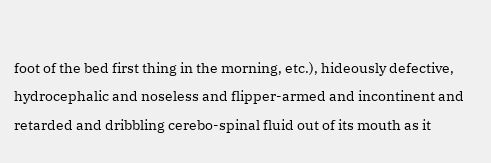foot of the bed first thing in the morning, etc.), hideously defective, hydrocephalic and noseless and flipper-armed and incontinent and retarded and dribbling cerebo-spinal fluid out of its mouth as it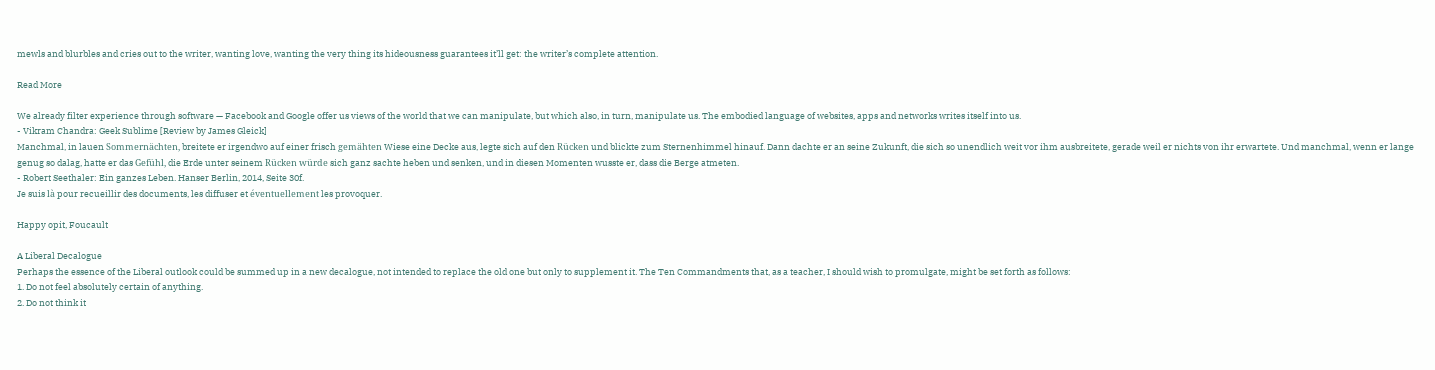mewls and blurbles and cries out to the writer, wanting love, wanting the very thing its hideousness guarantees it’ll get: the writer’s complete attention.

Read More

We already filter experience through software — Facebook and Google offer us views of the world that we can manipulate, but which also, in turn, manipulate us. The embodied language of websites, apps and networks writes itself into us.
- Vikram Chandra: Geek Sublime [Review by James Gleick]
Manchmal, in lauen Sommernächten, breitete er irgendwo auf einer frisch gemähten Wiese eine Decke aus, legte sich auf den Rücken und blickte zum Sternenhimmel hinauf. Dann dachte er an seine Zukunft, die sich so unendlich weit vor ihm ausbreitete, gerade weil er nichts von ihr erwartete. Und manchmal, wenn er lange genug so dalag, hatte er das Gefühl, die Erde unter seinem Rücken würde sich ganz sachte heben und senken, und in diesen Momenten wusste er, dass die Berge atmeten.
- Robert Seethaler: Ein ganzes Leben. Hanser Berlin, 2014, Seite 30f.
Je suis là pour recueillir des documents, les diffuser et éventuellement les provoquer.

Happy opit, Foucault

A Liberal Decalogue
Perhaps the essence of the Liberal outlook could be summed up in a new decalogue, not intended to replace the old one but only to supplement it. The Ten Commandments that, as a teacher, I should wish to promulgate, might be set forth as follows:
1. Do not feel absolutely certain of anything.
2. Do not think it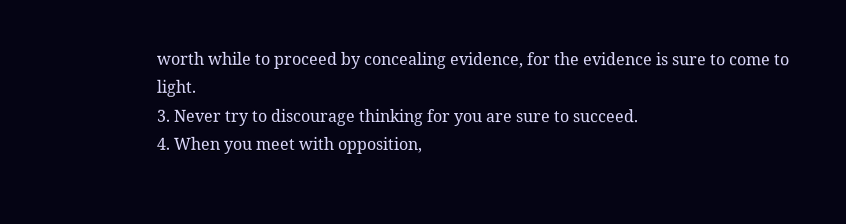worth while to proceed by concealing evidence, for the evidence is sure to come to light.
3. Never try to discourage thinking for you are sure to succeed.
4. When you meet with opposition,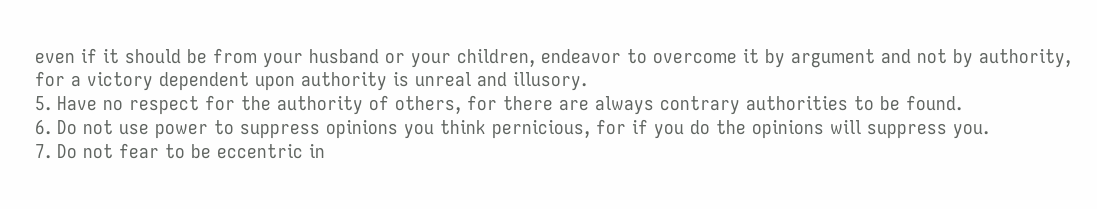even if it should be from your husband or your children, endeavor to overcome it by argument and not by authority, for a victory dependent upon authority is unreal and illusory.
5. Have no respect for the authority of others, for there are always contrary authorities to be found.
6. Do not use power to suppress opinions you think pernicious, for if you do the opinions will suppress you.
7. Do not fear to be eccentric in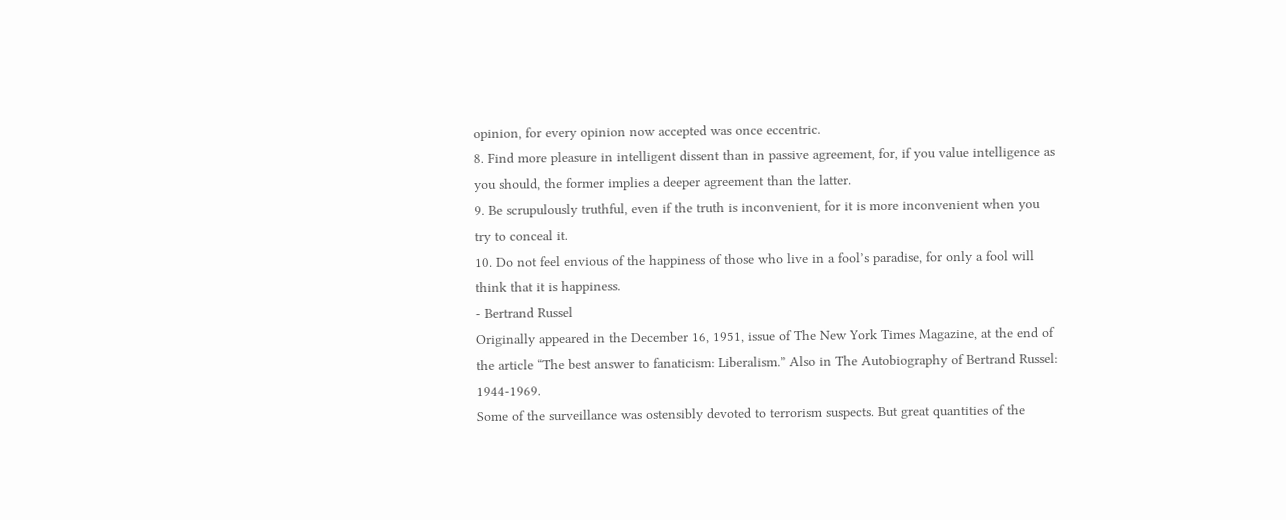opinion, for every opinion now accepted was once eccentric.
8. Find more pleasure in intelligent dissent than in passive agreement, for, if you value intelligence as you should, the former implies a deeper agreement than the latter.
9. Be scrupulously truthful, even if the truth is inconvenient, for it is more inconvenient when you try to conceal it.
10. Do not feel envious of the happiness of those who live in a fool’s paradise, for only a fool will think that it is happiness.
- Bertrand Russel
Originally appeared in the December 16, 1951, issue of The New York Times Magazine, at the end of the article “The best answer to fanaticism: Liberalism.” Also in The Autobiography of Bertrand Russel: 1944-1969.
Some of the surveillance was ostensibly devoted to terrorism suspects. But great quantities of the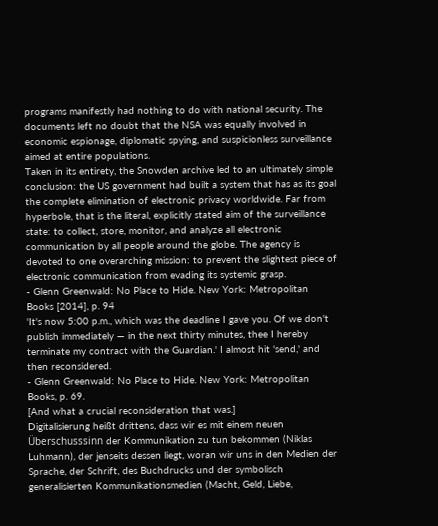programs manifestly had nothing to do with national security. The documents left no doubt that the NSA was equally involved in economic espionage, diplomatic spying, and suspicionless surveillance aimed at entire populations.
Taken in its entirety, the Snowden archive led to an ultimately simple conclusion: the US government had built a system that has as its goal the complete elimination of electronic privacy worldwide. Far from hyperbole, that is the literal, explicitly stated aim of the surveillance state: to collect, store, monitor, and analyze all electronic communication by all people around the globe. The agency is devoted to one overarching mission: to prevent the slightest piece of electronic communication from evading its systemic grasp.
- Glenn Greenwald: No Place to Hide. New York: Metropolitan Books [2014], p. 94
'It's now 5:00 p.m., which was the deadline I gave you. Of we don't publish immediately — in the next thirty minutes, thee I hereby terminate my contract with the Guardian.' I almost hit 'send,' and then reconsidered.
- Glenn Greenwald: No Place to Hide. New York: Metropolitan Books, p. 69.
[And what a crucial reconsideration that was.]
Digitalisierung heißt drittens, dass wir es mit einem neuen Überschusssinn der Kommunikation zu tun bekommen (Niklas Luhmann), der jenseits dessen liegt, woran wir uns in den Medien der Sprache, der Schrift, des Buchdrucks und der symbolisch generalisierten Kommunikationsmedien (Macht, Geld, Liebe,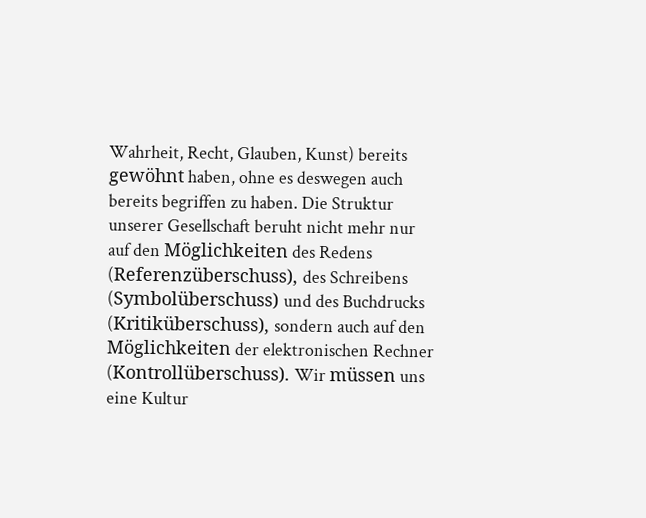Wahrheit, Recht, Glauben, Kunst) bereits gewöhnt haben, ohne es deswegen auch bereits begriffen zu haben. Die Struktur unserer Gesellschaft beruht nicht mehr nur auf den Möglichkeiten des Redens (Referenzüberschuss), des Schreibens (Symbolüberschuss) und des Buchdrucks (Kritiküberschuss), sondern auch auf den Möglichkeiten der elektronischen Rechner (Kontrollüberschuss). Wir müssen uns eine Kultur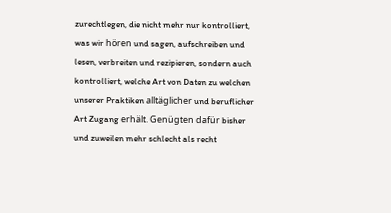zurechtlegen, die nicht mehr nur kontrolliert, was wir hören und sagen, aufschreiben und lesen, verbreiten und rezipieren, sondern auch kontrolliert, welche Art von Daten zu welchen unserer Praktiken alltäglicher und beruflicher Art Zugang erhält. Genügten dafür bisher und zuweilen mehr schlecht als recht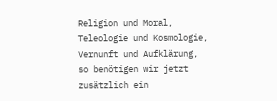Religion und Moral, Teleologie und Kosmologie, Vernunft und Aufklärung, so benötigen wir jetzt zusätzlich ein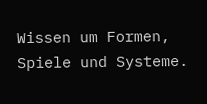Wissen um Formen, Spiele und Systeme.